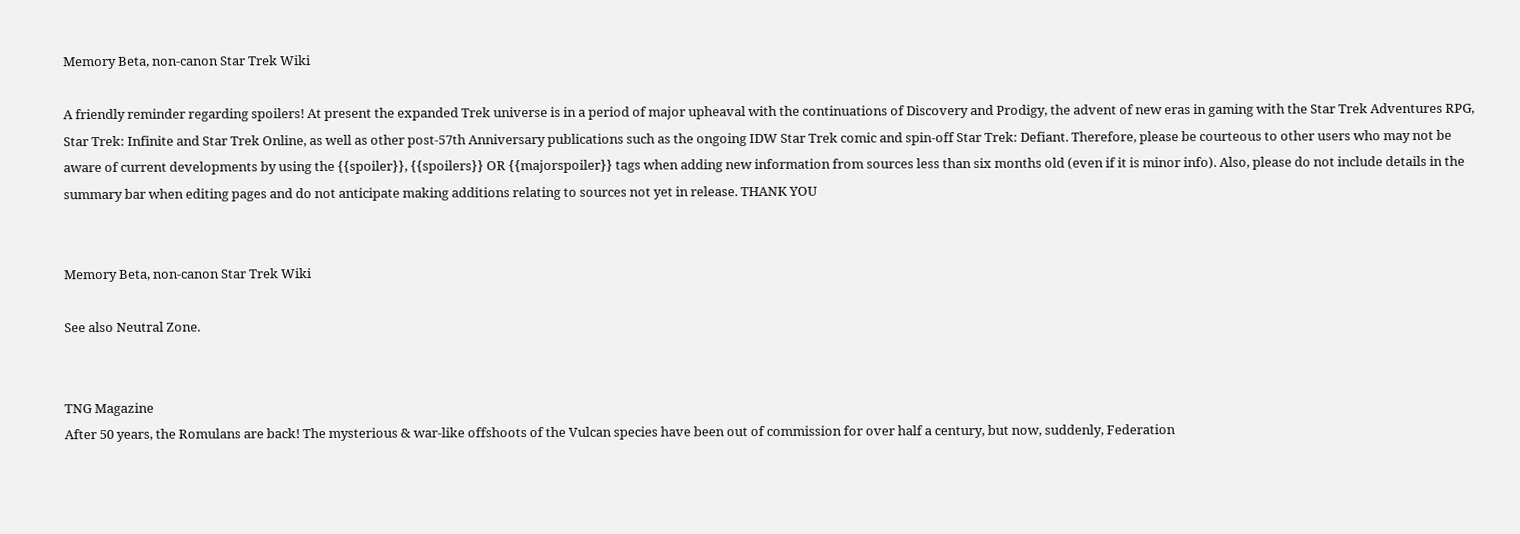Memory Beta, non-canon Star Trek Wiki

A friendly reminder regarding spoilers! At present the expanded Trek universe is in a period of major upheaval with the continuations of Discovery and Prodigy, the advent of new eras in gaming with the Star Trek Adventures RPG, Star Trek: Infinite and Star Trek Online, as well as other post-57th Anniversary publications such as the ongoing IDW Star Trek comic and spin-off Star Trek: Defiant. Therefore, please be courteous to other users who may not be aware of current developments by using the {{spoiler}}, {{spoilers}} OR {{majorspoiler}} tags when adding new information from sources less than six months old (even if it is minor info). Also, please do not include details in the summary bar when editing pages and do not anticipate making additions relating to sources not yet in release. THANK YOU


Memory Beta, non-canon Star Trek Wiki

See also Neutral Zone.


TNG Magazine
After 50 years, the Romulans are back! The mysterious & war-like offshoots of the Vulcan species have been out of commission for over half a century, but now, suddenly, Federation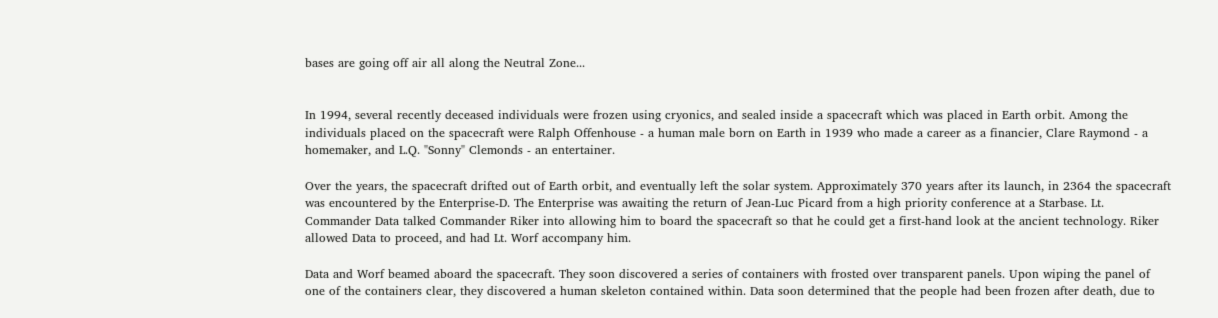bases are going off air all along the Neutral Zone...


In 1994, several recently deceased individuals were frozen using cryonics, and sealed inside a spacecraft which was placed in Earth orbit. Among the individuals placed on the spacecraft were Ralph Offenhouse - a human male born on Earth in 1939 who made a career as a financier, Clare Raymond - a homemaker, and L.Q. "Sonny" Clemonds - an entertainer.

Over the years, the spacecraft drifted out of Earth orbit, and eventually left the solar system. Approximately 370 years after its launch, in 2364 the spacecraft was encountered by the Enterprise-D. The Enterprise was awaiting the return of Jean-Luc Picard from a high priority conference at a Starbase. Lt. Commander Data talked Commander Riker into allowing him to board the spacecraft so that he could get a first-hand look at the ancient technology. Riker allowed Data to proceed, and had Lt. Worf accompany him.

Data and Worf beamed aboard the spacecraft. They soon discovered a series of containers with frosted over transparent panels. Upon wiping the panel of one of the containers clear, they discovered a human skeleton contained within. Data soon determined that the people had been frozen after death, due to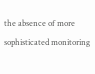the absence of more sophisticated monitoring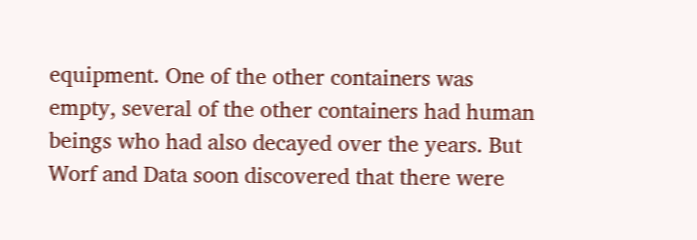equipment. One of the other containers was empty, several of the other containers had human beings who had also decayed over the years. But Worf and Data soon discovered that there were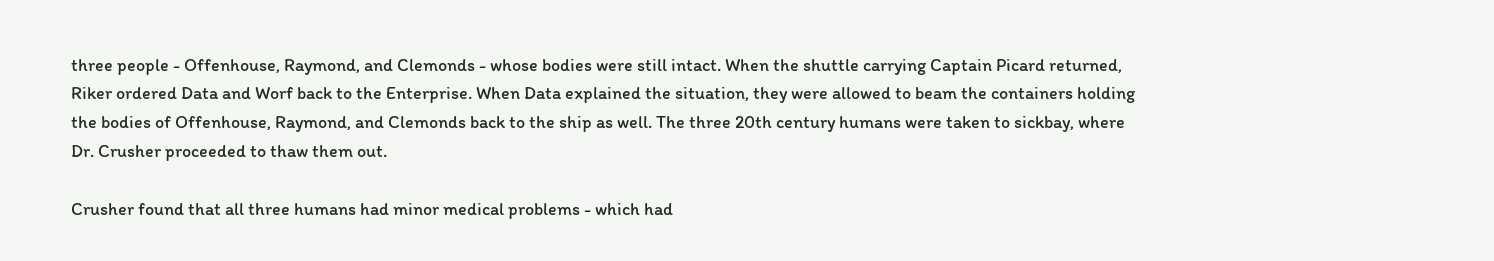three people - Offenhouse, Raymond, and Clemonds - whose bodies were still intact. When the shuttle carrying Captain Picard returned, Riker ordered Data and Worf back to the Enterprise. When Data explained the situation, they were allowed to beam the containers holding the bodies of Offenhouse, Raymond, and Clemonds back to the ship as well. The three 20th century humans were taken to sickbay, where Dr. Crusher proceeded to thaw them out.

Crusher found that all three humans had minor medical problems - which had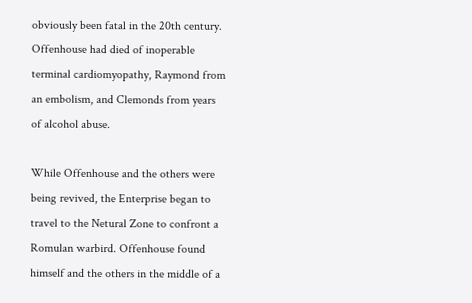obviously been fatal in the 20th century. Offenhouse had died of inoperable terminal cardiomyopathy, Raymond from an embolism, and Clemonds from years of alcohol abuse.

While Offenhouse and the others were being revived, the Enterprise began to travel to the Netural Zone to confront a Romulan warbird. Offenhouse found himself and the others in the middle of a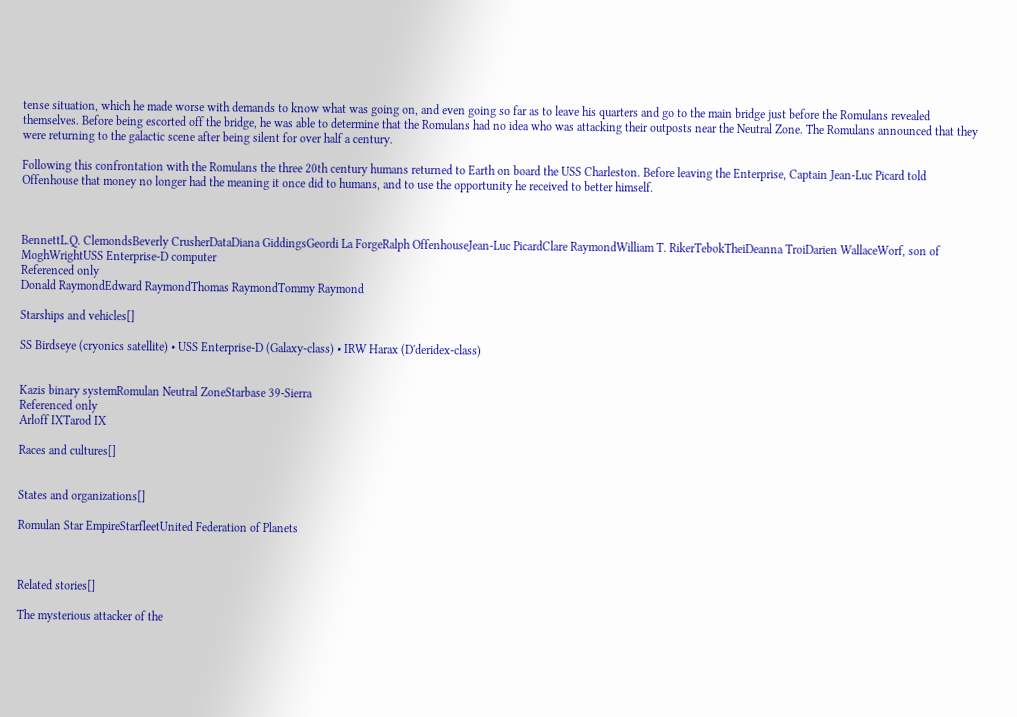tense situation, which he made worse with demands to know what was going on, and even going so far as to leave his quarters and go to the main bridge just before the Romulans revealed themselves. Before being escorted off the bridge, he was able to determine that the Romulans had no idea who was attacking their outposts near the Neutral Zone. The Romulans announced that they were returning to the galactic scene after being silent for over half a century.

Following this confrontation with the Romulans the three 20th century humans returned to Earth on board the USS Charleston. Before leaving the Enterprise, Captain Jean-Luc Picard told Offenhouse that money no longer had the meaning it once did to humans, and to use the opportunity he received to better himself.



BennettL.Q. ClemondsBeverly CrusherDataDiana GiddingsGeordi La ForgeRalph OffenhouseJean-Luc PicardClare RaymondWilliam T. RikerTebokTheiDeanna TroiDarien WallaceWorf, son of MoghWrightUSS Enterprise-D computer
Referenced only
Donald RaymondEdward RaymondThomas RaymondTommy Raymond

Starships and vehicles[]

SS Birdseye (cryonics satellite) • USS Enterprise-D (Galaxy-class) • IRW Harax (D'deridex-class)


Kazis binary systemRomulan Neutral ZoneStarbase 39-Sierra
Referenced only
Arloff IXTarod IX

Races and cultures[]


States and organizations[]

Romulan Star EmpireStarfleetUnited Federation of Planets



Related stories[]

The mysterious attacker of the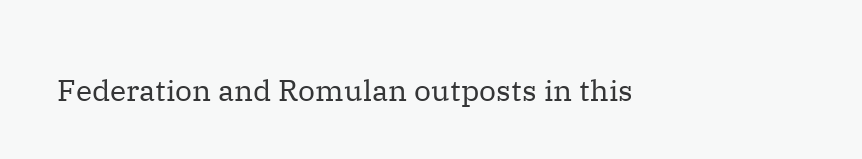Federation and Romulan outposts in this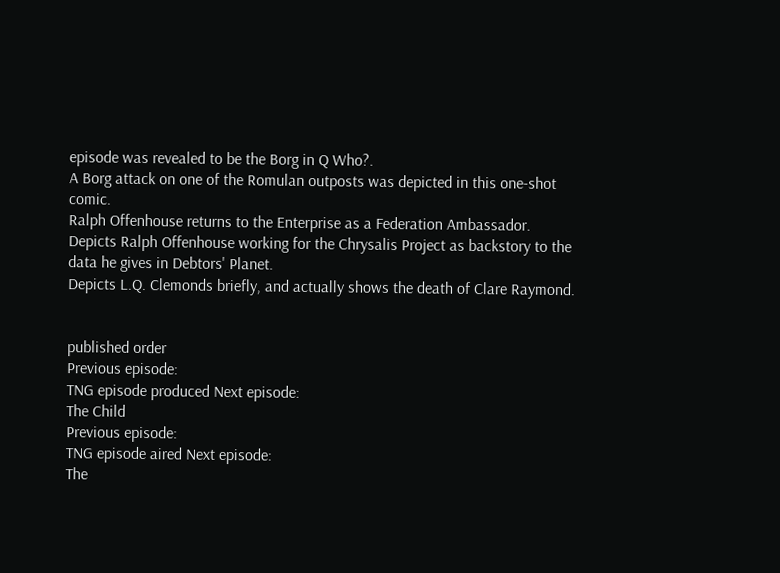episode was revealed to be the Borg in Q Who?.
A Borg attack on one of the Romulan outposts was depicted in this one-shot comic.
Ralph Offenhouse returns to the Enterprise as a Federation Ambassador.
Depicts Ralph Offenhouse working for the Chrysalis Project as backstory to the data he gives in Debtors' Planet.
Depicts L.Q. Clemonds briefly, and actually shows the death of Clare Raymond.


published order
Previous episode:
TNG episode produced Next episode:
The Child
Previous episode:
TNG episode aired Next episode:
The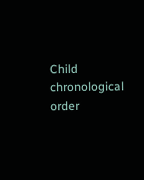Child
chronological order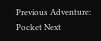Previous Adventure:
Pocket Next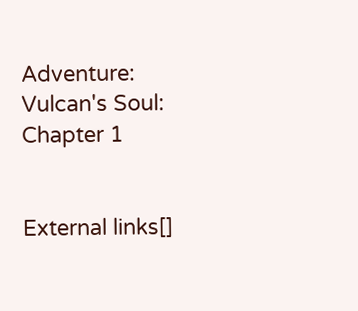Adventure:
Vulcan's Soul:
Chapter 1


External links[]